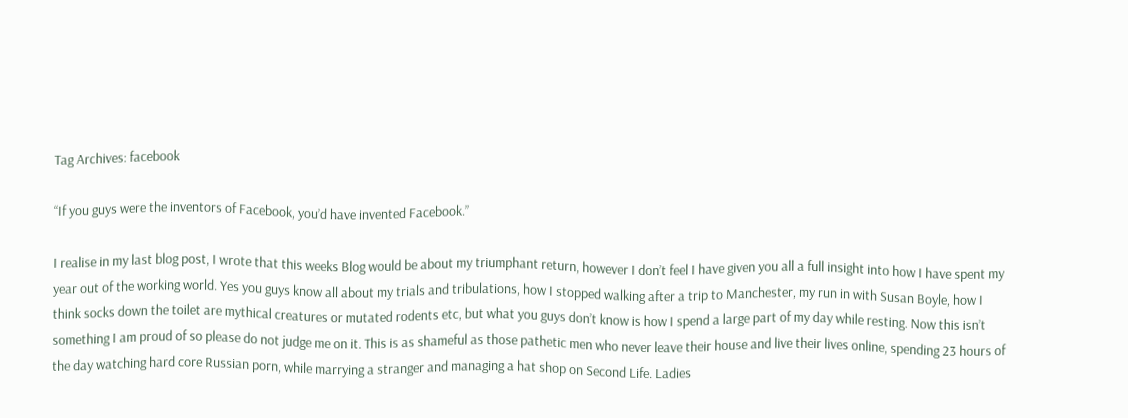Tag Archives: facebook

“If you guys were the inventors of Facebook, you’d have invented Facebook.”

I realise in my last blog post, I wrote that this weeks Blog would be about my triumphant return, however I don’t feel I have given you all a full insight into how I have spent my year out of the working world. Yes you guys know all about my trials and tribulations, how I stopped walking after a trip to Manchester, my run in with Susan Boyle, how I think socks down the toilet are mythical creatures or mutated rodents etc, but what you guys don’t know is how I spend a large part of my day while resting. Now this isn’t something I am proud of so please do not judge me on it. This is as shameful as those pathetic men who never leave their house and live their lives online, spending 23 hours of the day watching hard core Russian porn, while marrying a stranger and managing a hat shop on Second Life. Ladies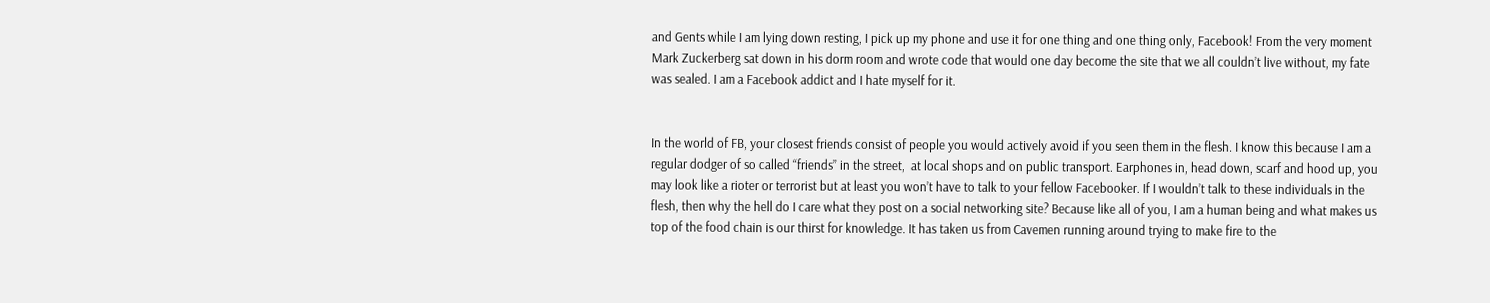and Gents while I am lying down resting, I pick up my phone and use it for one thing and one thing only, Facebook! From the very moment Mark Zuckerberg sat down in his dorm room and wrote code that would one day become the site that we all couldn’t live without, my fate was sealed. I am a Facebook addict and I hate myself for it.


In the world of FB, your closest friends consist of people you would actively avoid if you seen them in the flesh. I know this because I am a regular dodger of so called “friends” in the street,  at local shops and on public transport. Earphones in, head down, scarf and hood up, you may look like a rioter or terrorist but at least you won’t have to talk to your fellow Facebooker. If I wouldn’t talk to these individuals in the flesh, then why the hell do I care what they post on a social networking site? Because like all of you, I am a human being and what makes us top of the food chain is our thirst for knowledge. It has taken us from Cavemen running around trying to make fire to the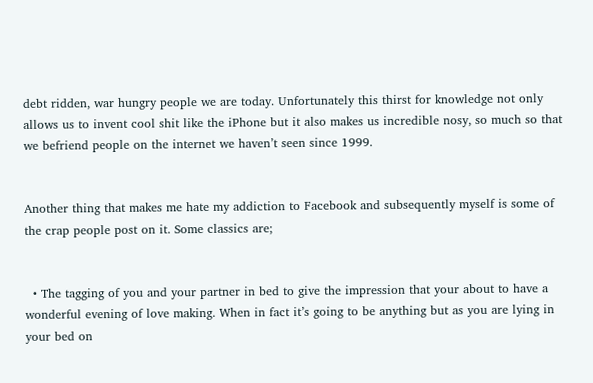debt ridden, war hungry people we are today. Unfortunately this thirst for knowledge not only allows us to invent cool shit like the iPhone but it also makes us incredible nosy, so much so that we befriend people on the internet we haven’t seen since 1999.


Another thing that makes me hate my addiction to Facebook and subsequently myself is some of the crap people post on it. Some classics are;


  • The tagging of you and your partner in bed to give the impression that your about to have a wonderful evening of love making. When in fact it’s going to be anything but as you are lying in your bed on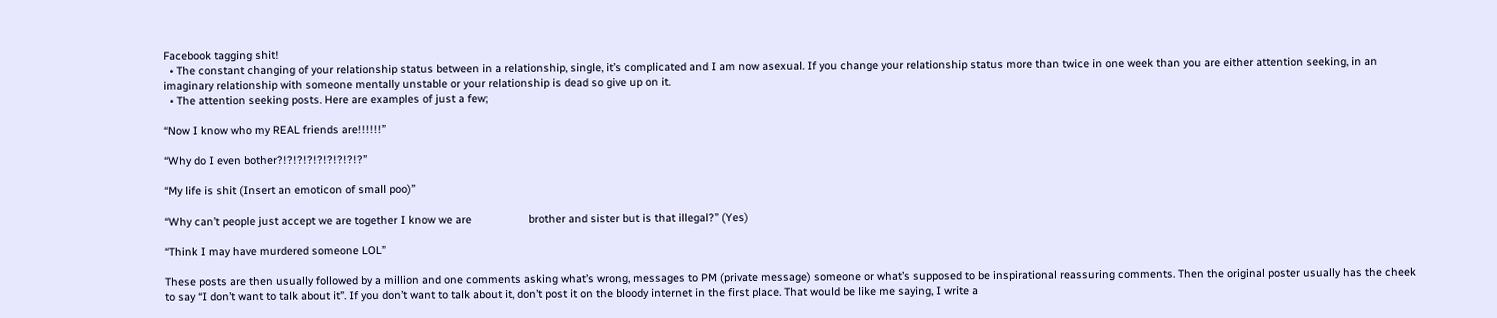Facebook tagging shit!
  • The constant changing of your relationship status between in a relationship, single, it’s complicated and I am now asexual. If you change your relationship status more than twice in one week than you are either attention seeking, in an imaginary relationship with someone mentally unstable or your relationship is dead so give up on it.
  • The attention seeking posts. Here are examples of just a few;

“Now I know who my REAL friends are!!!!!!”

“Why do I even bother?!?!?!?!?!?!?!?!?”

“My life is shit (Insert an emoticon of small poo)”

“Why can’t people just accept we are together I know we are                   brother and sister but is that illegal?” (Yes)

“Think I may have murdered someone LOL”

These posts are then usually followed by a million and one comments asking what’s wrong, messages to PM (private message) someone or what’s supposed to be inspirational reassuring comments. Then the original poster usually has the cheek to say “I don’t want to talk about it”. If you don’t want to talk about it, don’t post it on the bloody internet in the first place. That would be like me saying, I write a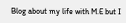Blog about my life with M.E but I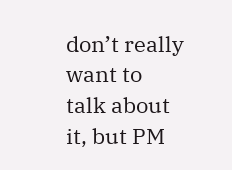don’t really want to talk about it, but PM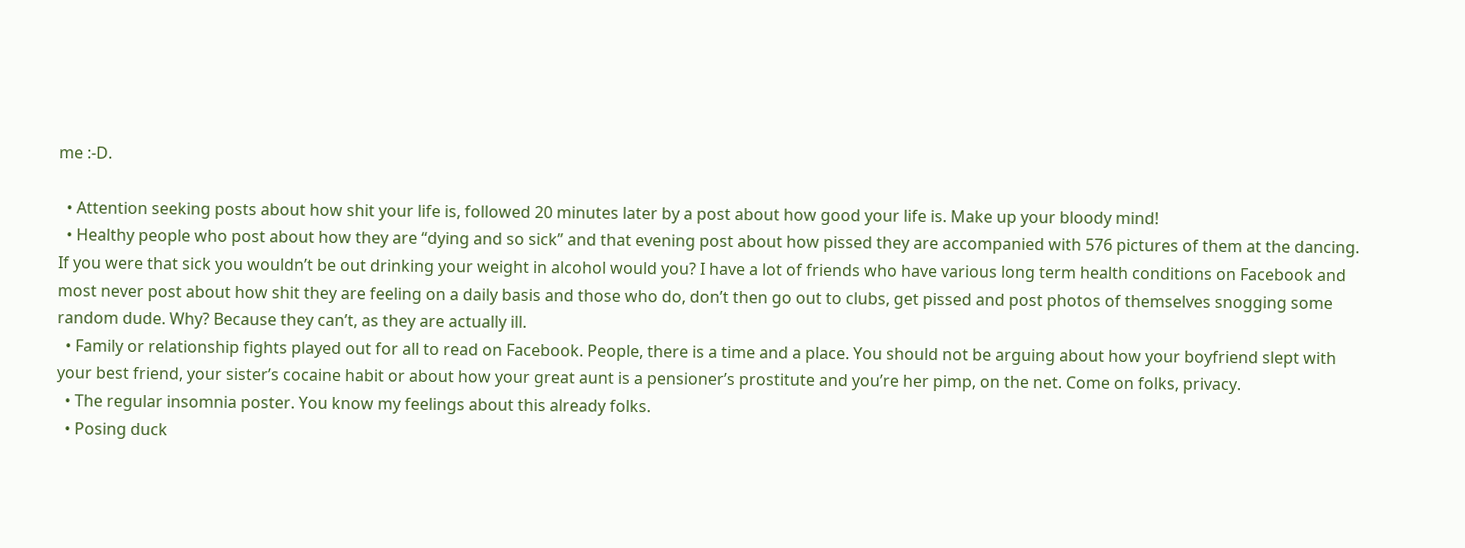me :-D.

  • Attention seeking posts about how shit your life is, followed 20 minutes later by a post about how good your life is. Make up your bloody mind!
  • Healthy people who post about how they are “dying and so sick” and that evening post about how pissed they are accompanied with 576 pictures of them at the dancing. If you were that sick you wouldn’t be out drinking your weight in alcohol would you? I have a lot of friends who have various long term health conditions on Facebook and most never post about how shit they are feeling on a daily basis and those who do, don’t then go out to clubs, get pissed and post photos of themselves snogging some random dude. Why? Because they can’t, as they are actually ill.
  • Family or relationship fights played out for all to read on Facebook. People, there is a time and a place. You should not be arguing about how your boyfriend slept with your best friend, your sister’s cocaine habit or about how your great aunt is a pensioner’s prostitute and you’re her pimp, on the net. Come on folks, privacy.
  • The regular insomnia poster. You know my feelings about this already folks.
  • Posing duck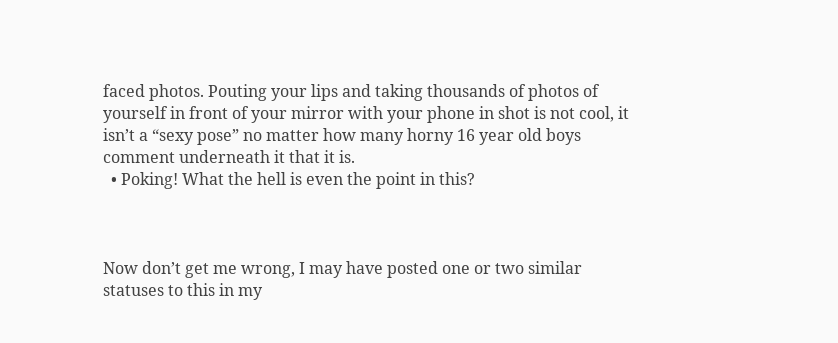faced photos. Pouting your lips and taking thousands of photos of yourself in front of your mirror with your phone in shot is not cool, it isn’t a “sexy pose” no matter how many horny 16 year old boys comment underneath it that it is.
  • Poking! What the hell is even the point in this?



Now don’t get me wrong, I may have posted one or two similar statuses to this in my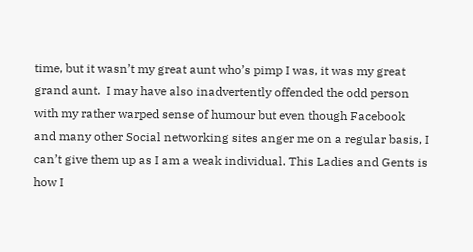time, but it wasn’t my great aunt who’s pimp I was, it was my great grand aunt.  I may have also inadvertently offended the odd person with my rather warped sense of humour but even though Facebook and many other Social networking sites anger me on a regular basis, I can’t give them up as I am a weak individual. This Ladies and Gents is how I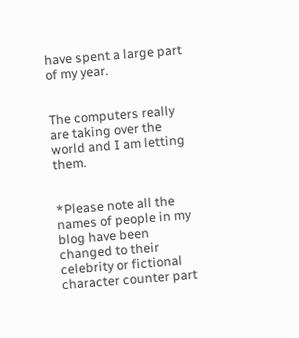have spent a large part of my year.


The computers really are taking over the world and I am letting them.


*Please note all the names of people in my blog have been changed to their celebrity or fictional character counter part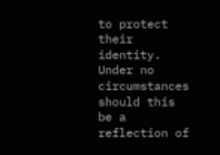to protect their identity. Under no circumstances should this be a reflection of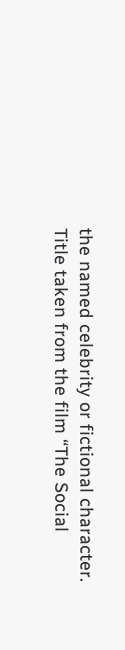the named celebrity or fictional character.
Title taken from the film “The Social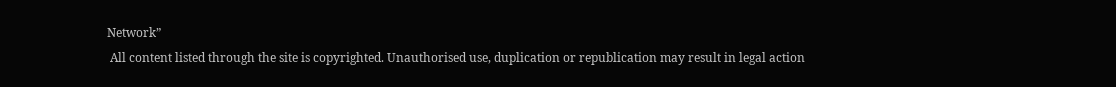Network”
 All content listed through the site is copyrighted. Unauthorised use, duplication or republication may result in legal action